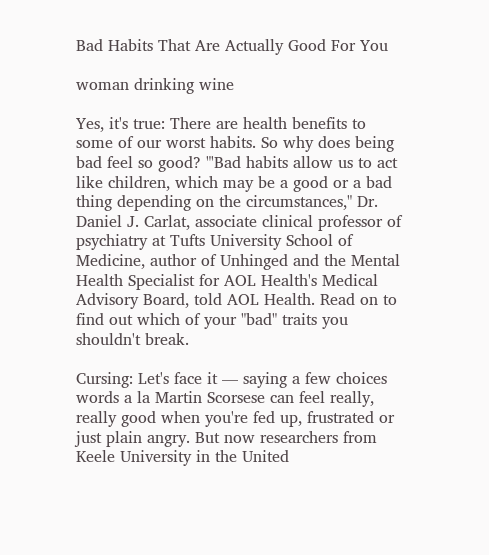Bad Habits That Are Actually Good For You

woman drinking wine

Yes, it's true: There are health benefits to some of our worst habits. So why does being bad feel so good? "'Bad habits allow us to act like children, which may be a good or a bad thing depending on the circumstances," Dr. Daniel J. Carlat, associate clinical professor of psychiatry at Tufts University School of Medicine, author of Unhinged and the Mental Health Specialist for AOL Health's Medical Advisory Board, told AOL Health. Read on to find out which of your "bad" traits you shouldn't break.

Cursing: Let's face it — saying a few choices words a la Martin Scorsese can feel really, really good when you're fed up, frustrated or just plain angry. But now researchers from Keele University in the United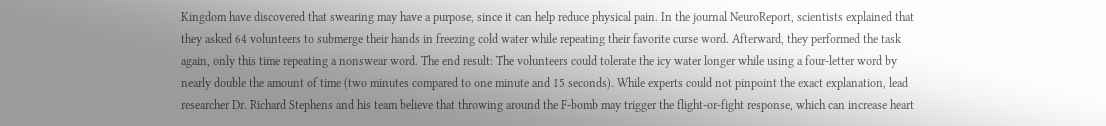Kingdom have discovered that swearing may have a purpose, since it can help reduce physical pain. In the journal NeuroReport, scientists explained that they asked 64 volunteers to submerge their hands in freezing cold water while repeating their favorite curse word. Afterward, they performed the task again, only this time repeating a nonswear word. The end result: The volunteers could tolerate the icy water longer while using a four-letter word by nearly double the amount of time (two minutes compared to one minute and 15 seconds). While experts could not pinpoint the exact explanation, lead researcher Dr. Richard Stephens and his team believe that throwing around the F-bomb may trigger the flight-or-fight response, which can increase heart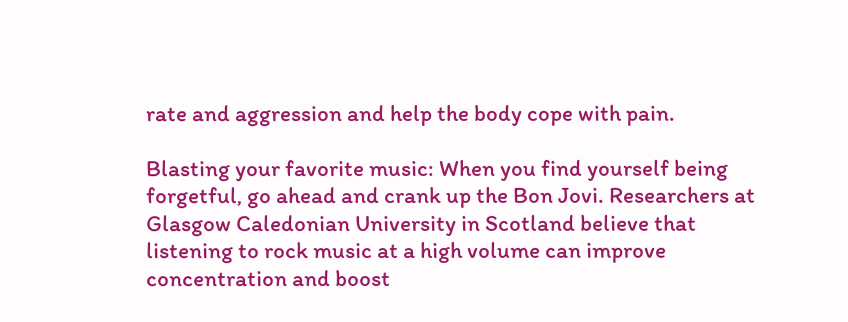rate and aggression and help the body cope with pain.

Blasting your favorite music: When you find yourself being forgetful, go ahead and crank up the Bon Jovi. Researchers at Glasgow Caledonian University in Scotland believe that listening to rock music at a high volume can improve concentration and boost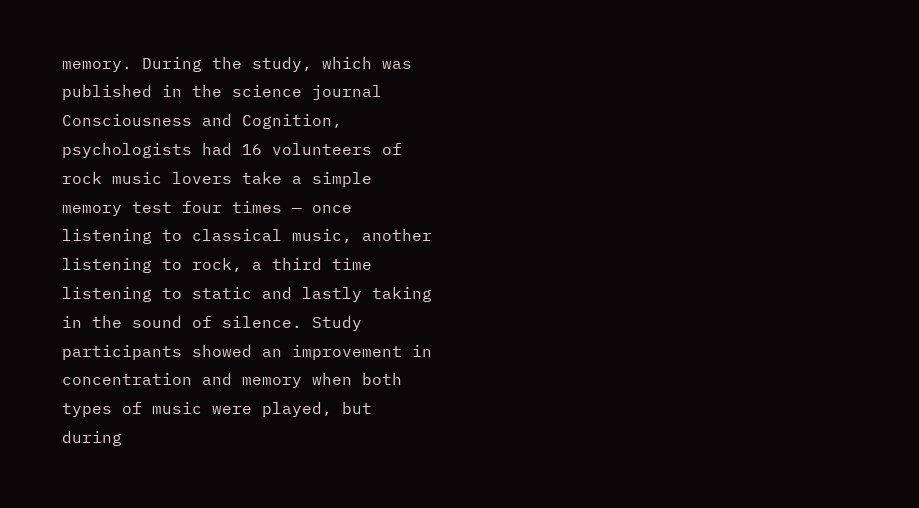memory. During the study, which was published in the science journal Consciousness and Cognition, psychologists had 16 volunteers of rock music lovers take a simple memory test four times — once listening to classical music, another listening to rock, a third time listening to static and lastly taking in the sound of silence. Study participants showed an improvement in concentration and memory when both types of music were played, but during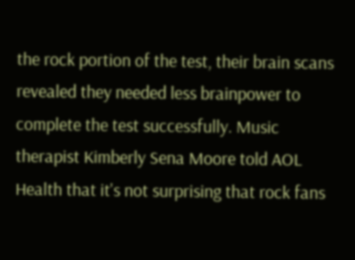the rock portion of the test, their brain scans revealed they needed less brainpower to complete the test successfully. Music therapist Kimberly Sena Moore told AOL Health that it's not surprising that rock fans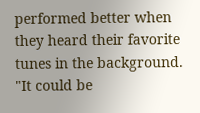performed better when they heard their favorite tunes in the background. "It could be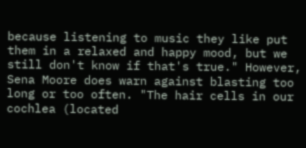because listening to music they like put them in a relaxed and happy mood, but we still don't know if that's true." However, Sena Moore does warn against blasting too long or too often. "The hair cells in our cochlea (located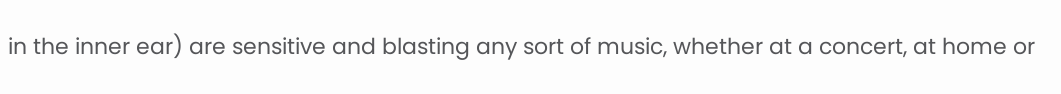in the inner ear) are sensitive and blasting any sort of music, whether at a concert, at home or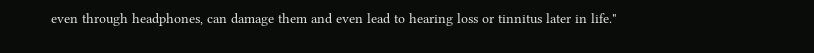even through headphones, can damage them and even lead to hearing loss or tinnitus later in life."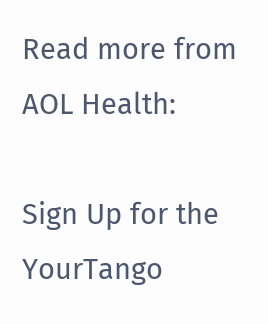Read more from AOL Health:

Sign Up for the YourTango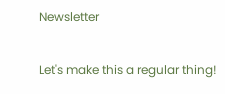Newsletter

Let's make this a regular thing!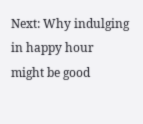Next: Why indulging in happy hour might be good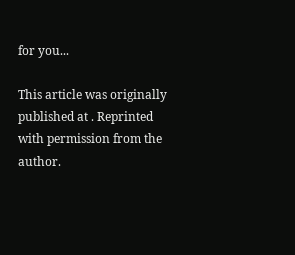for you...

This article was originally published at . Reprinted with permission from the author.